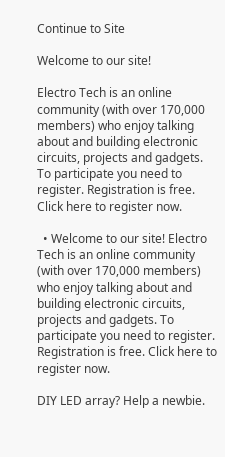Continue to Site

Welcome to our site!

Electro Tech is an online community (with over 170,000 members) who enjoy talking about and building electronic circuits, projects and gadgets. To participate you need to register. Registration is free. Click here to register now.

  • Welcome to our site! Electro Tech is an online community (with over 170,000 members) who enjoy talking about and building electronic circuits, projects and gadgets. To participate you need to register. Registration is free. Click here to register now.

DIY LED array? Help a newbie.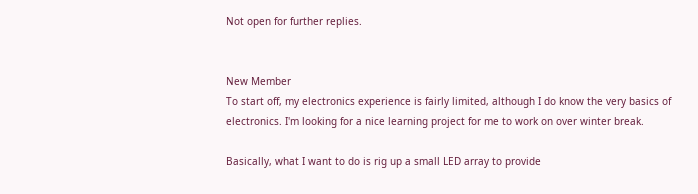Not open for further replies.


New Member
To start off, my electronics experience is fairly limited, although I do know the very basics of electronics. I'm looking for a nice learning project for me to work on over winter break.

Basically, what I want to do is rig up a small LED array to provide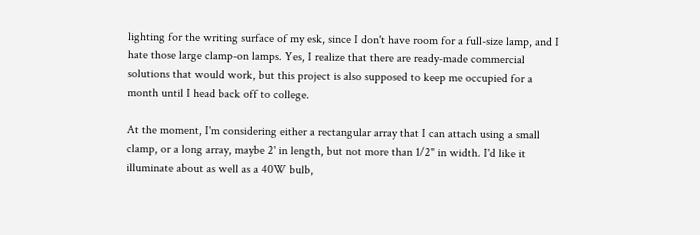lighting for the writing surface of my esk, since I don't have room for a full-size lamp, and I hate those large clamp-on lamps. Yes, I realize that there are ready-made commercial solutions that would work, but this project is also supposed to keep me occupied for a month until I head back off to college.

At the moment, I'm considering either a rectangular array that I can attach using a small clamp, or a long array, maybe 2' in length, but not more than 1/2" in width. I'd like it illuminate about as well as a 40W bulb,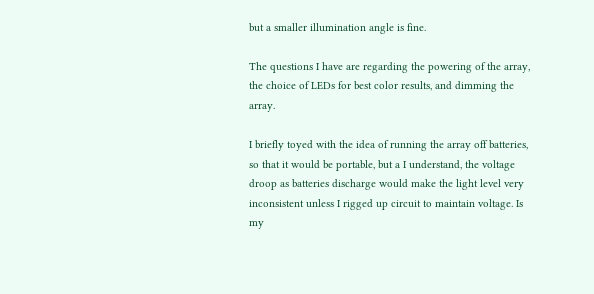but a smaller illumination angle is fine.

The questions I have are regarding the powering of the array, the choice of LEDs for best color results, and dimming the array.

I briefly toyed with the idea of running the array off batteries, so that it would be portable, but a I understand, the voltage droop as batteries discharge would make the light level very inconsistent unless I rigged up circuit to maintain voltage. Is my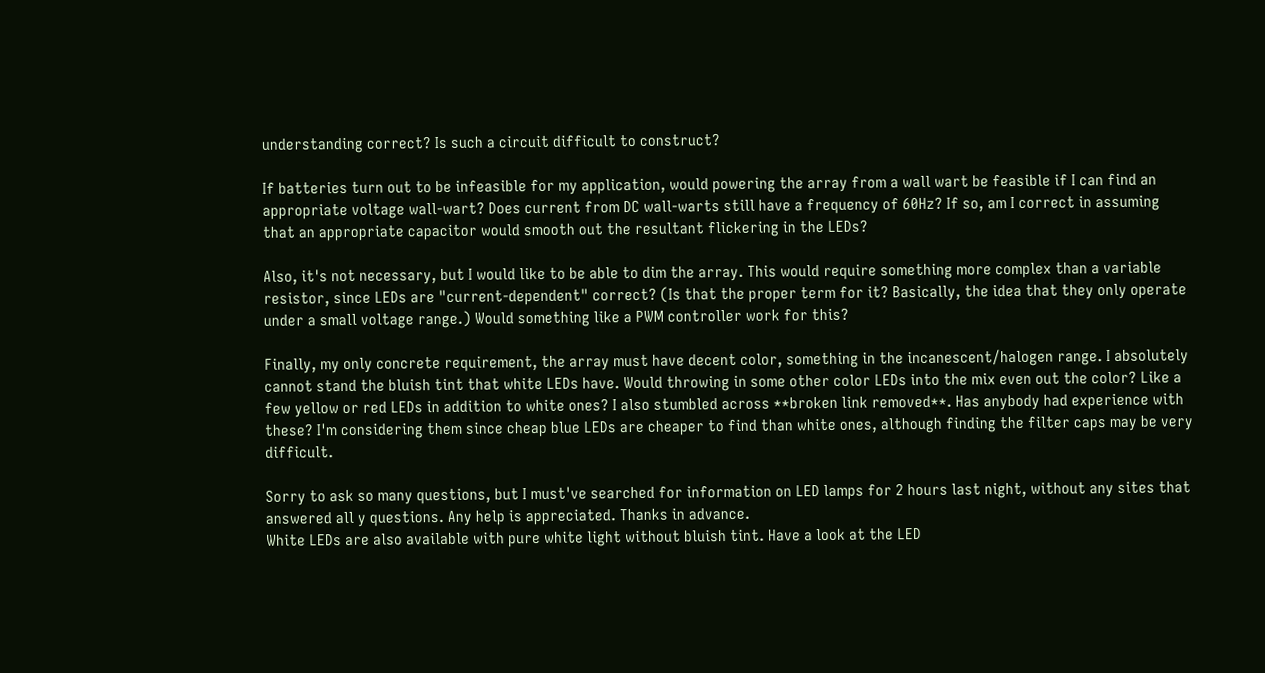understanding correct? Is such a circuit difficult to construct?

If batteries turn out to be infeasible for my application, would powering the array from a wall wart be feasible if I can find an appropriate voltage wall-wart? Does current from DC wall-warts still have a frequency of 60Hz? If so, am I correct in assuming that an appropriate capacitor would smooth out the resultant flickering in the LEDs?

Also, it's not necessary, but I would like to be able to dim the array. This would require something more complex than a variable resistor, since LEDs are "current-dependent" correct? (Is that the proper term for it? Basically, the idea that they only operate under a small voltage range.) Would something like a PWM controller work for this?

Finally, my only concrete requirement, the array must have decent color, something in the incanescent/halogen range. I absolutely cannot stand the bluish tint that white LEDs have. Would throwing in some other color LEDs into the mix even out the color? Like a few yellow or red LEDs in addition to white ones? I also stumbled across **broken link removed**. Has anybody had experience with these? I'm considering them since cheap blue LEDs are cheaper to find than white ones, although finding the filter caps may be very difficult.

Sorry to ask so many questions, but I must've searched for information on LED lamps for 2 hours last night, without any sites that answered all y questions. Any help is appreciated. Thanks in advance.
White LEDs are also available with pure white light without bluish tint. Have a look at the LED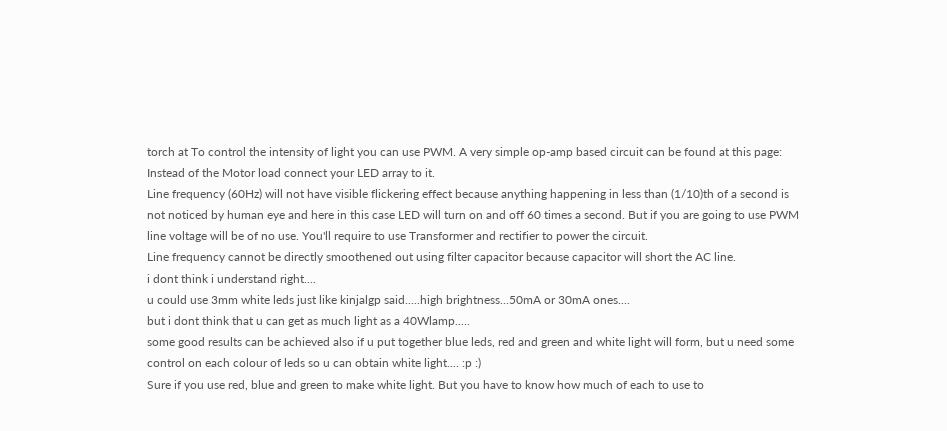torch at To control the intensity of light you can use PWM. A very simple op-amp based circuit can be found at this page: Instead of the Motor load connect your LED array to it.
Line frequency (60Hz) will not have visible flickering effect because anything happening in less than (1/10)th of a second is not noticed by human eye and here in this case LED will turn on and off 60 times a second. But if you are going to use PWM line voltage will be of no use. You'll require to use Transformer and rectifier to power the circuit.
Line frequency cannot be directly smoothened out using filter capacitor because capacitor will short the AC line.
i dont think i understand right....
u could use 3mm white leds just like kinjalgp said.....high brightness...50mA or 30mA ones....
but i dont think that u can get as much light as a 40Wlamp.....
some good results can be achieved also if u put together blue leds, red and green and white light will form, but u need some control on each colour of leds so u can obtain white light.... :p :)
Sure if you use red, blue and green to make white light. But you have to know how much of each to use to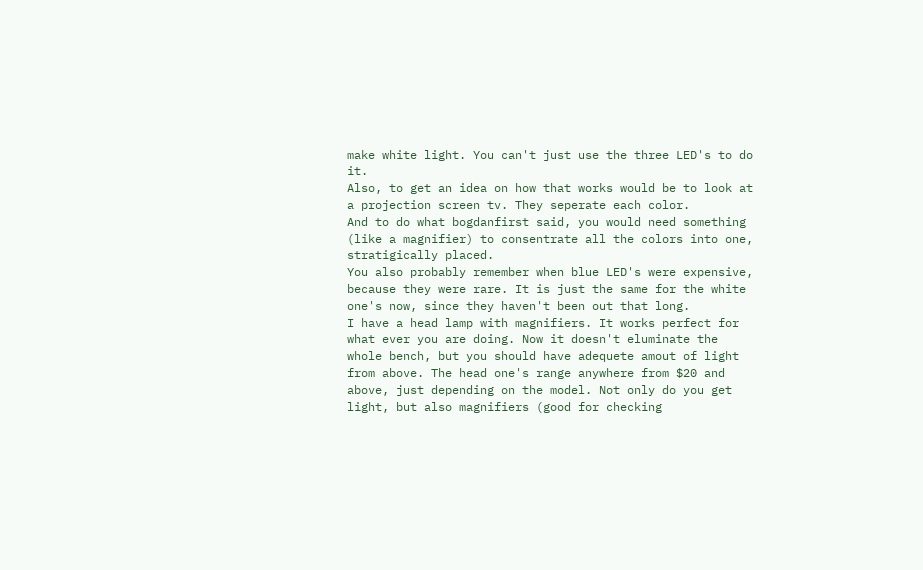make white light. You can't just use the three LED's to do it.
Also, to get an idea on how that works would be to look at a projection screen tv. They seperate each color.
And to do what bogdanfirst said, you would need something (like a magnifier) to consentrate all the colors into one, stratigically placed.
You also probably remember when blue LED's were expensive, because they were rare. It is just the same for the white one's now, since they haven't been out that long.
I have a head lamp with magnifiers. It works perfect for what ever you are doing. Now it doesn't eluminate the whole bench, but you should have adequete amout of light from above. The head one's range anywhere from $20 and above, just depending on the model. Not only do you get light, but also magnifiers (good for checking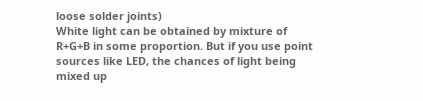loose solder joints)
White light can be obtained by mixture of R+G+B in some proportion. But if you use point sources like LED, the chances of light being mixed up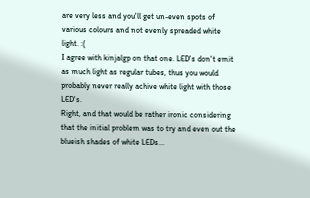are very less and you'll get un-even spots of various colours and not evenly spreaded white light. :(
I agree with kinjalgp on that one. LED's don't emit as much light as regular tubes, thus you would probably never really achive white light with those LED's.
Right, and that would be rather ironic considering that the initial problem was to try and even out the blueish shades of white LEDs...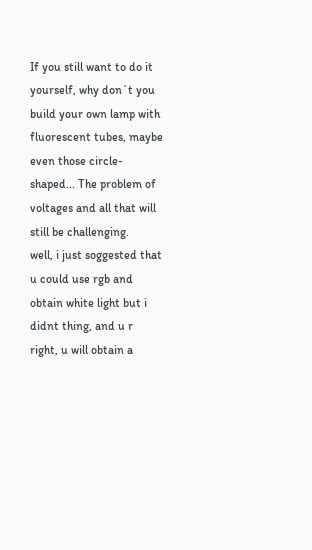If you still want to do it yourself, why don´t you build your own lamp with fluorescent tubes, maybe even those circle-shaped... The problem of voltages and all that will still be challenging.
well, i just soggested that u could use rgb and obtain white light but i didnt thing, and u r right, u will obtain a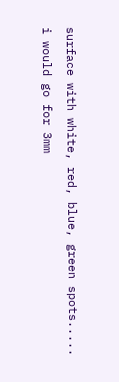surface with white, red, blue, green spots.....
i would go for 3mm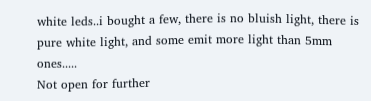white leds..i bought a few, there is no bluish light, there is pure white light, and some emit more light than 5mm ones.....
Not open for further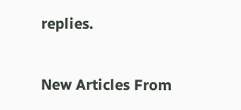replies.

New Articles From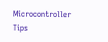Microcontroller Tips